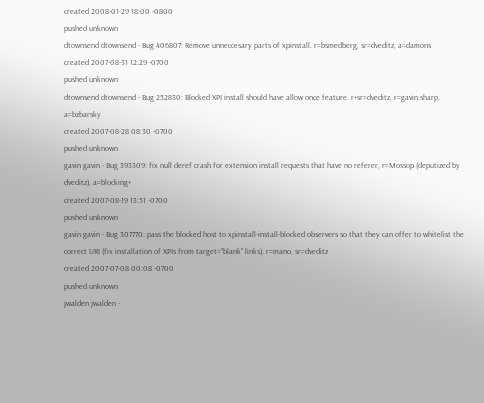created 2008-01-29 18:00 -0800
pushed unknown
dtownsend dtownsend - Bug 406807: Remove unneccesary parts of xpinstall. r=bsmedberg, sr=dveditz, a=damons
created 2007-08-31 12:29 -0700
pushed unknown
dtownsend dtownsend - Bug 252830: Blocked XPI install should have allow once feature. r+sr=dveditz, r=gavin.sharp, a=bzbarsky
created 2007-08-28 08:30 -0700
pushed unknown
gavin gavin - Bug 393309: fix null deref crash for extension install requests that have no referer, r=Mossop (deputized by dveditz), a=blocking+
created 2007-08-19 13:51 -0700
pushed unknown
gavin gavin - Bug 307770: pass the blocked host to xpinstall-install-blocked observers so that they can offer to whitelist the correct URI (fix installation of XPIs from target="blank" links), r=mano, sr=dveditz
created 2007-07-08 00:08 -0700
pushed unknown
jwalden jwalden -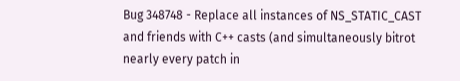Bug 348748 - Replace all instances of NS_STATIC_CAST and friends with C++ casts (and simultaneously bitrot nearly every patch in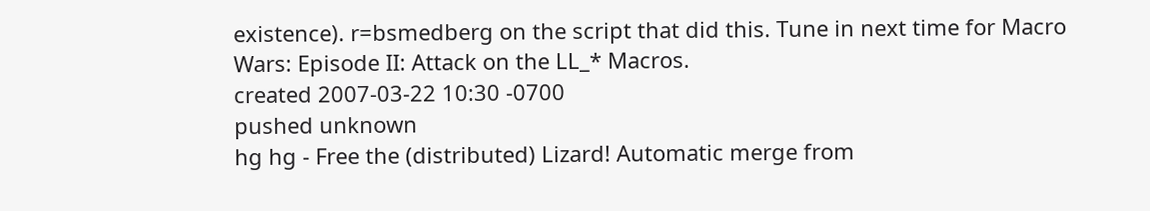existence). r=bsmedberg on the script that did this. Tune in next time for Macro Wars: Episode II: Attack on the LL_* Macros.
created 2007-03-22 10:30 -0700
pushed unknown
hg hg - Free the (distributed) Lizard! Automatic merge from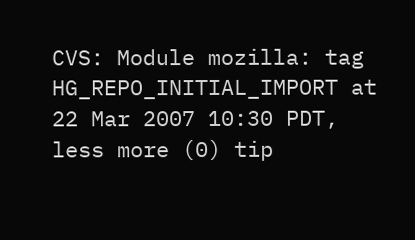CVS: Module mozilla: tag HG_REPO_INITIAL_IMPORT at 22 Mar 2007 10:30 PDT,
less more (0) tip